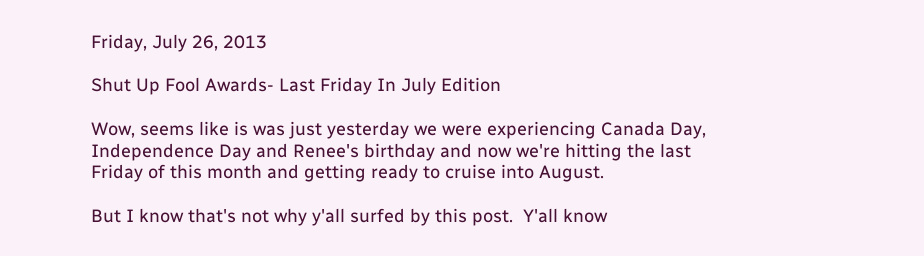Friday, July 26, 2013

Shut Up Fool Awards- Last Friday In July Edition

Wow, seems like is was just yesterday we were experiencing Canada Day, Independence Day and Renee's birthday and now we're hitting the last Friday of this month and getting ready to cruise into August.

But I know that's not why y'all surfed by this post.  Y'all know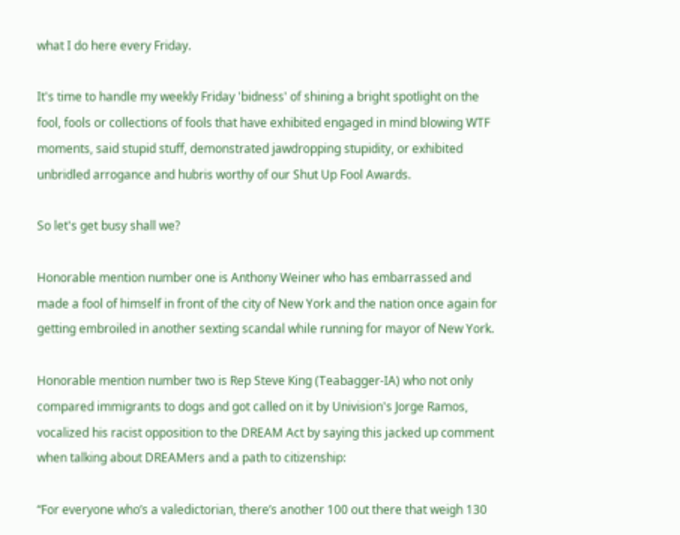what I do here every Friday.

It's time to handle my weekly Friday 'bidness' of shining a bright spotlight on the fool, fools or collections of fools that have exhibited engaged in mind blowing WTF moments, said stupid stuff, demonstrated jawdropping stupidity, or exhibited unbridled arrogance and hubris worthy of our Shut Up Fool Awards.

So let's get busy shall we?

Honorable mention number one is Anthony Weiner who has embarrassed and made a fool of himself in front of the city of New York and the nation once again for getting embroiled in another sexting scandal while running for mayor of New York.

Honorable mention number two is Rep Steve King (Teabagger-IA) who not only compared immigrants to dogs and got called on it by Univision's Jorge Ramos, vocalized his racist opposition to the DREAM Act by saying this jacked up comment when talking about DREAMers and a path to citizenship:

“For everyone who’s a valedictorian, there’s another 100 out there that weigh 130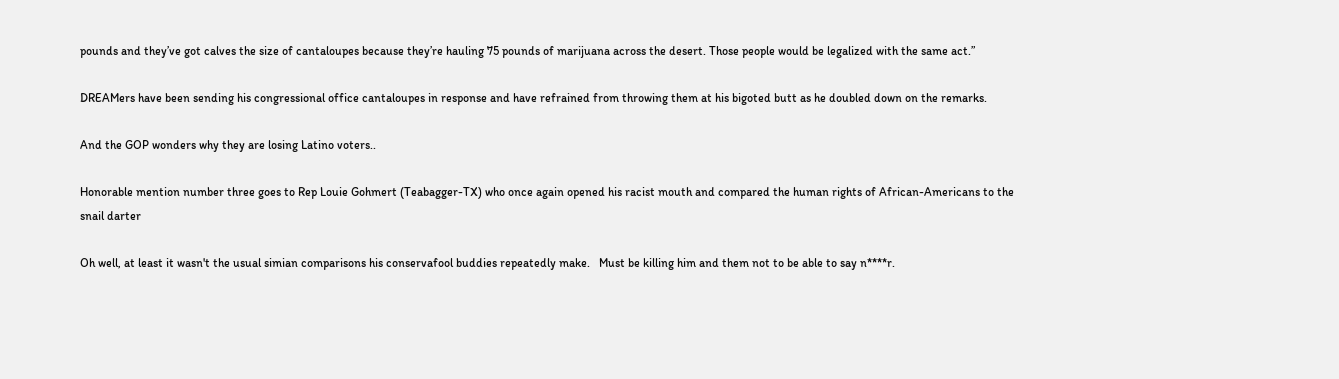pounds and they’ve got calves the size of cantaloupes because they’re hauling 75 pounds of marijuana across the desert. Those people would be legalized with the same act.”

DREAMers have been sending his congressional office cantaloupes in response and have refrained from throwing them at his bigoted butt as he doubled down on the remarks.

And the GOP wonders why they are losing Latino voters..

Honorable mention number three goes to Rep Louie Gohmert (Teabagger-TX) who once again opened his racist mouth and compared the human rights of African-Americans to the snail darter

Oh well, at least it wasn't the usual simian comparisons his conservafool buddies repeatedly make.   Must be killing him and them not to be able to say n****r.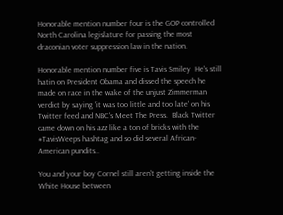Honorable mention number four is the GOP controlled North Carolina legislature for passing the most draconian voter suppression law in the nation.

Honorable mention number five is Tavis Smiley  He's still hatin on President Obama and dissed the speech he made on race in the wake of the unjust Zimmerman verdict by saying 'it was too little and too late' on his Twitter feed and NBC's Meet The Press.  Black Twitter came down on his azz like a ton of bricks with the #TavisWeeps hashtag and so did several African-American pundits..

You and your boy Cornel still aren't getting inside the White House between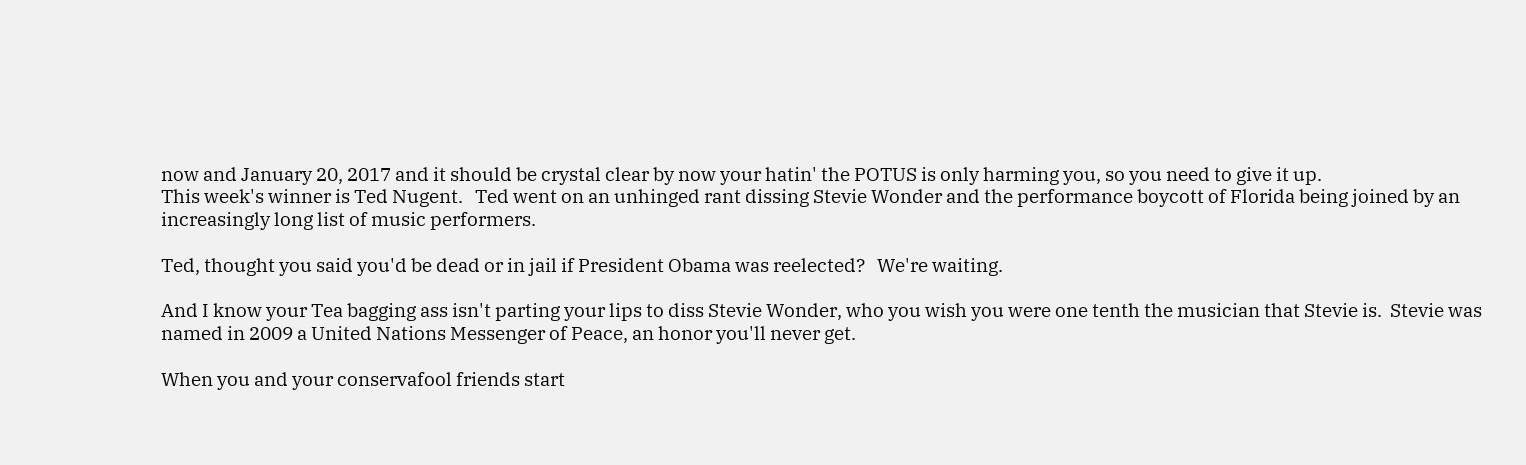now and January 20, 2017 and it should be crystal clear by now your hatin' the POTUS is only harming you, so you need to give it up.
This week's winner is Ted Nugent.   Ted went on an unhinged rant dissing Stevie Wonder and the performance boycott of Florida being joined by an increasingly long list of music performers.

Ted, thought you said you'd be dead or in jail if President Obama was reelected?   We're waiting.

And I know your Tea bagging ass isn't parting your lips to diss Stevie Wonder, who you wish you were one tenth the musician that Stevie is.  Stevie was named in 2009 a United Nations Messenger of Peace, an honor you'll never get.

When you and your conservafool friends start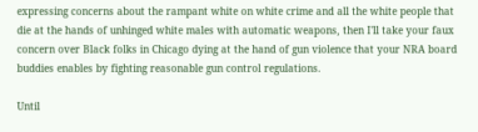expressing concerns about the rampant white on white crime and all the white people that die at the hands of unhinged white males with automatic weapons, then I'll take your faux concern over Black folks in Chicago dying at the hand of gun violence that your NRA board buddies enables by fighting reasonable gun control regulations.

Until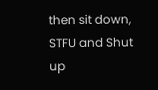then sit down, STFU and Shut up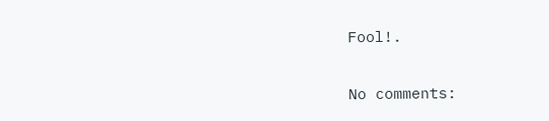Fool!.

No comments: